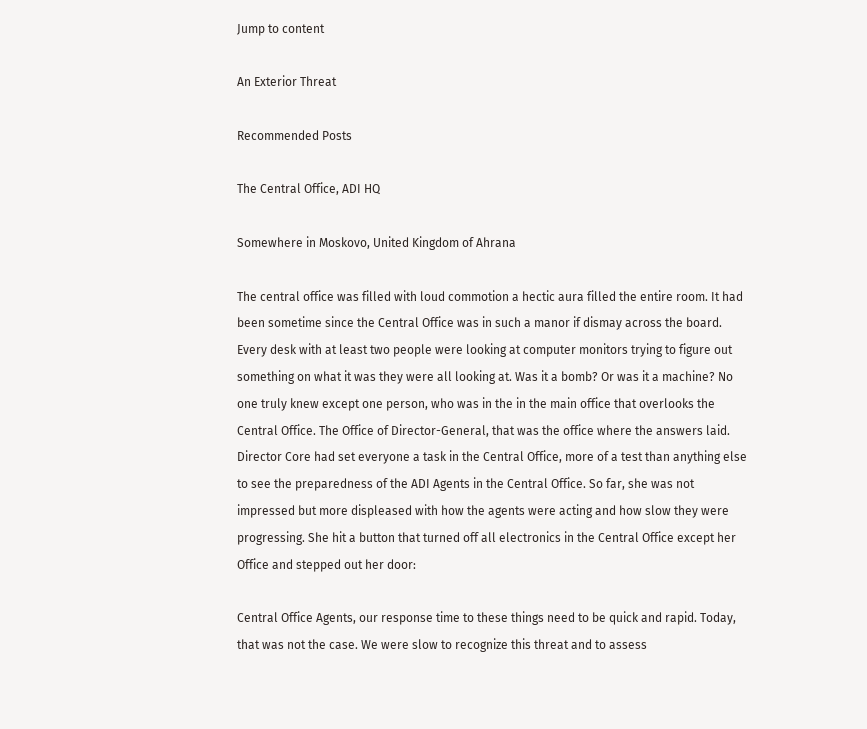Jump to content

An Exterior Threat

Recommended Posts

The Central Office, ADI HQ

Somewhere in Moskovo, United Kingdom of Ahrana

The central office was filled with loud commotion a hectic aura filled the entire room. It had been sometime since the Central Office was in such a manor if dismay across the board. Every desk with at least two people were looking at computer monitors trying to figure out something on what it was they were all looking at. Was it a bomb? Or was it a machine? No one truly knew except one person, who was in the in the main office that overlooks the Central Office. The Office of Director-General, that was the office where the answers laid. Director Core had set everyone a task in the Central Office, more of a test than anything else to see the preparedness of the ADI Agents in the Central Office. So far, she was not impressed but more displeased with how the agents were acting and how slow they were progressing. She hit a button that turned off all electronics in the Central Office except her Office and stepped out her door:

Central Office Agents, our response time to these things need to be quick and rapid. Today, that was not the case. We were slow to recognize this threat and to assess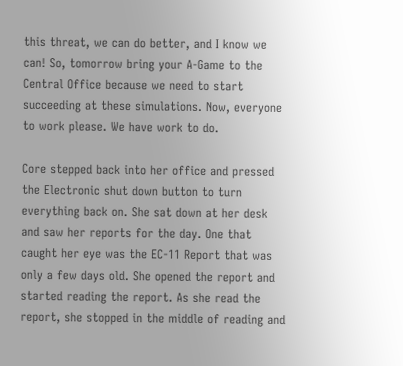this threat, we can do better, and I know we can! So, tomorrow bring your A-Game to the Central Office because we need to start succeeding at these simulations. Now, everyone to work please. We have work to do.

Core stepped back into her office and pressed the Electronic shut down button to turn everything back on. She sat down at her desk and saw her reports for the day. One that caught her eye was the EC-11 Report that was only a few days old. She opened the report and started reading the report. As she read the report, she stopped in the middle of reading and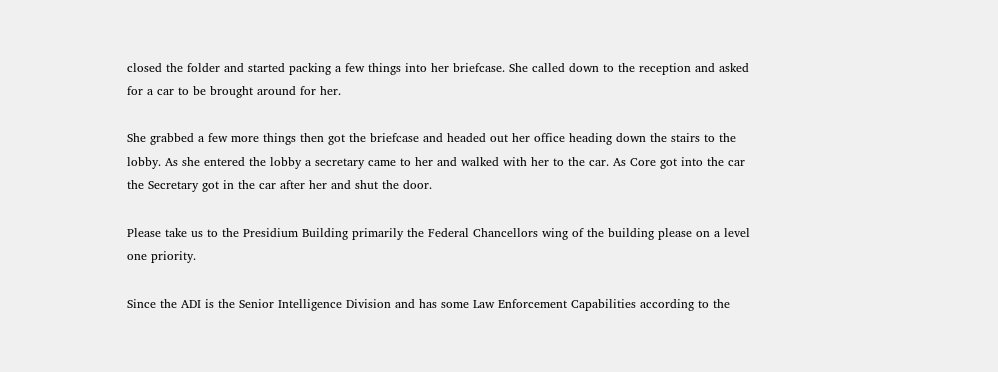closed the folder and started packing a few things into her briefcase. She called down to the reception and asked for a car to be brought around for her.

She grabbed a few more things then got the briefcase and headed out her office heading down the stairs to the lobby. As she entered the lobby a secretary came to her and walked with her to the car. As Core got into the car the Secretary got in the car after her and shut the door.

Please take us to the Presidium Building primarily the Federal Chancellors wing of the building please on a level one priority.

Since the ADI is the Senior Intelligence Division and has some Law Enforcement Capabilities according to the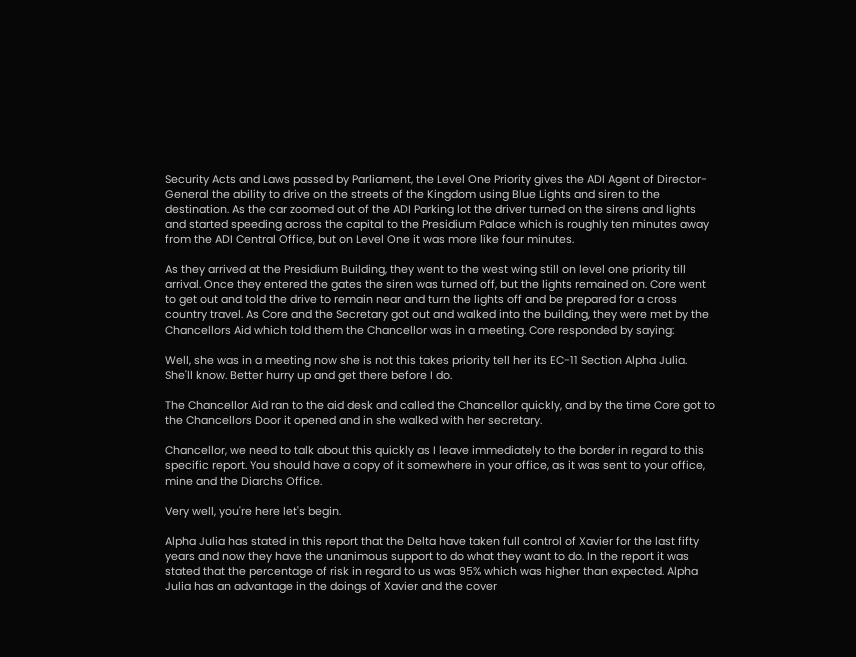Security Acts and Laws passed by Parliament, the Level One Priority gives the ADI Agent of Director-General the ability to drive on the streets of the Kingdom using Blue Lights and siren to the destination. As the car zoomed out of the ADI Parking lot the driver turned on the sirens and lights and started speeding across the capital to the Presidium Palace which is roughly ten minutes away from the ADI Central Office, but on Level One it was more like four minutes.

As they arrived at the Presidium Building, they went to the west wing still on level one priority till arrival. Once they entered the gates the siren was turned off, but the lights remained on. Core went to get out and told the drive to remain near and turn the lights off and be prepared for a cross country travel. As Core and the Secretary got out and walked into the building, they were met by the Chancellors Aid which told them the Chancellor was in a meeting. Core responded by saying:

Well, she was in a meeting now she is not this takes priority tell her its EC-11 Section Alpha Julia. She'll know. Better hurry up and get there before I do.

The Chancellor Aid ran to the aid desk and called the Chancellor quickly, and by the time Core got to the Chancellors Door it opened and in she walked with her secretary.

Chancellor, we need to talk about this quickly as I leave immediately to the border in regard to this specific report. You should have a copy of it somewhere in your office, as it was sent to your office, mine and the Diarchs Office.

Very well, you're here let's begin.

Alpha Julia has stated in this report that the Delta have taken full control of Xavier for the last fifty years and now they have the unanimous support to do what they want to do. In the report it was stated that the percentage of risk in regard to us was 95% which was higher than expected. Alpha Julia has an advantage in the doings of Xavier and the cover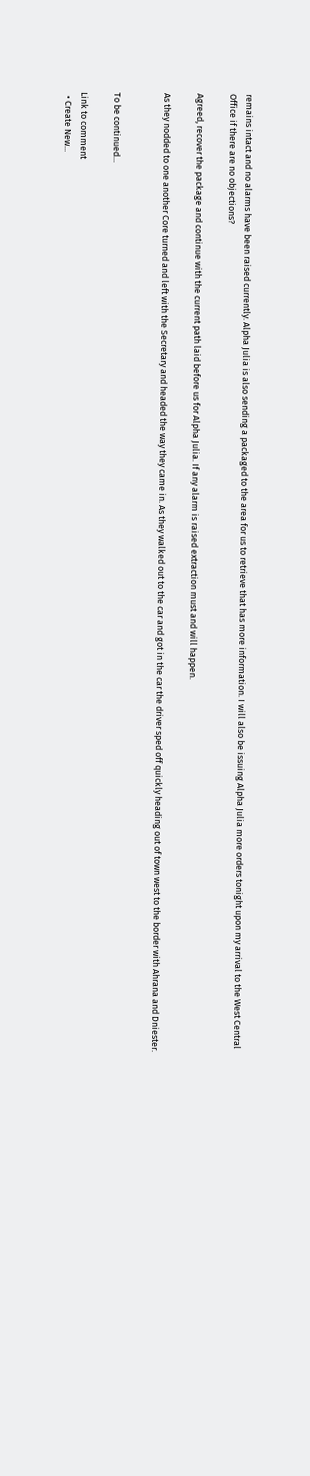remains intact and no alarms have been raised currently. Alpha Julia is also sending a packaged to the area for us to retrieve that has more information. I will also be issuing Alpha Julia more orders tonight upon my arrival to the West Central Office if there are no objections?

Agreed, recover the package and continue with the current path laid before us for Alpha Julia. If any alarm is raised extraction must and will happen.

As they nodded to one another Core turned and left with the Secretary and headed the way they came in. As they walked out to the car and got in the car the driver sped off quickly heading out of town west to the border with Ahrana and Dniester.


To be continued...

Link to comment
  • Create New...